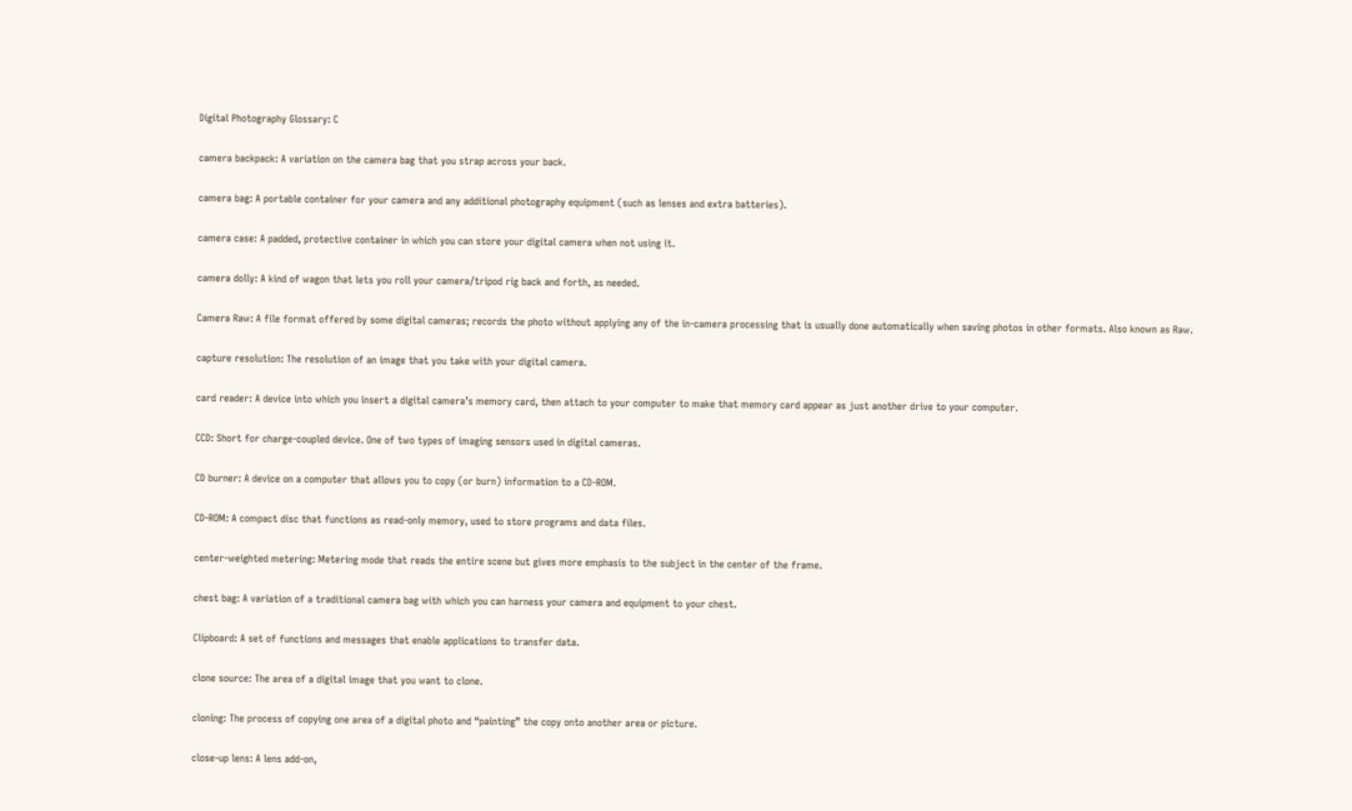Digital Photography Glossary: C

camera backpack: A variation on the camera bag that you strap across your back.

camera bag: A portable container for your camera and any additional photography equipment (such as lenses and extra batteries).

camera case: A padded, protective container in which you can store your digital camera when not using it.

camera dolly: A kind of wagon that lets you roll your camera/tripod rig back and forth, as needed.

Camera Raw: A file format offered by some digital cameras; records the photo without applying any of the in-camera processing that is usually done automatically when saving photos in other formats. Also known as Raw.

capture resolution: The resolution of an image that you take with your digital camera.

card reader: A device into which you insert a digital camera’s memory card, then attach to your computer to make that memory card appear as just another drive to your computer.

CCD: Short for charge-coupled device. One of two types of imaging sensors used in digital cameras.

CD burner: A device on a computer that allows you to copy (or burn) information to a CD-ROM.

CD-ROM: A compact disc that functions as read-only memory, used to store programs and data files.

center-weighted metering: Metering mode that reads the entire scene but gives more emphasis to the subject in the center of the frame.

chest bag: A variation of a traditional camera bag with which you can harness your camera and equipment to your chest.

Clipboard: A set of functions and messages that enable applications to transfer data.

clone source: The area of a digital image that you want to clone.

cloning: The process of copying one area of a digital photo and “painting” the copy onto another area or picture.

close-up lens: A lens add-on,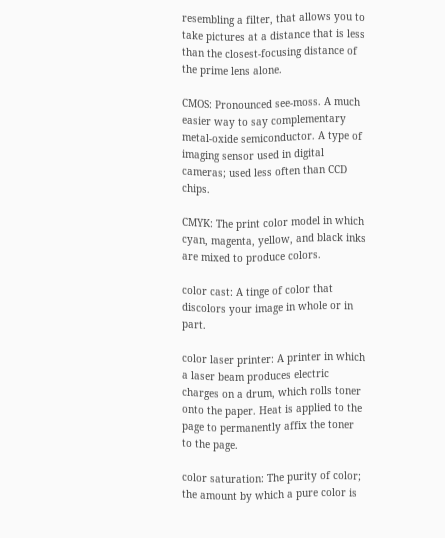resembling a filter, that allows you to take pictures at a distance that is less than the closest-focusing distance of the prime lens alone.

CMOS: Pronounced see-moss. A much easier way to say complementary metal-oxide semiconductor. A type of imaging sensor used in digital cameras; used less often than CCD chips.

CMYK: The print color model in which cyan, magenta, yellow, and black inks are mixed to produce colors.

color cast: A tinge of color that discolors your image in whole or in part.

color laser printer: A printer in which a laser beam produces electric charges on a drum, which rolls toner onto the paper. Heat is applied to the page to permanently affix the toner to the page.

color saturation: The purity of color; the amount by which a pure color is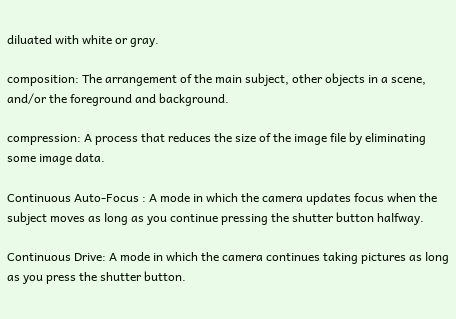diluated with white or gray.

composition: The arrangement of the main subject, other objects in a scene, and/or the foreground and background.

compression: A process that reduces the size of the image file by eliminating some image data.

Continuous Auto-Focus : A mode in which the camera updates focus when the subject moves as long as you continue pressing the shutter button halfway.

Continuous Drive: A mode in which the camera continues taking pictures as long as you press the shutter button.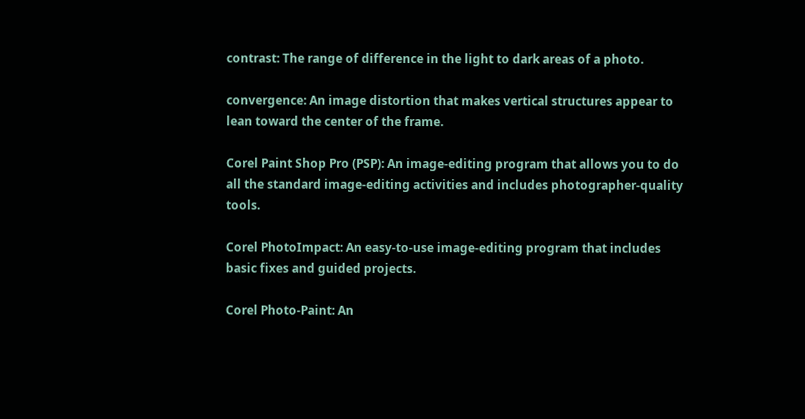contrast: The range of difference in the light to dark areas of a photo.

convergence: An image distortion that makes vertical structures appear to lean toward the center of the frame.

Corel Paint Shop Pro (PSP): An image-editing program that allows you to do all the standard image-editing activities and includes photographer-quality tools.

Corel PhotoImpact: An easy-to-use image-editing program that includes basic fixes and guided projects.

Corel Photo-Paint: An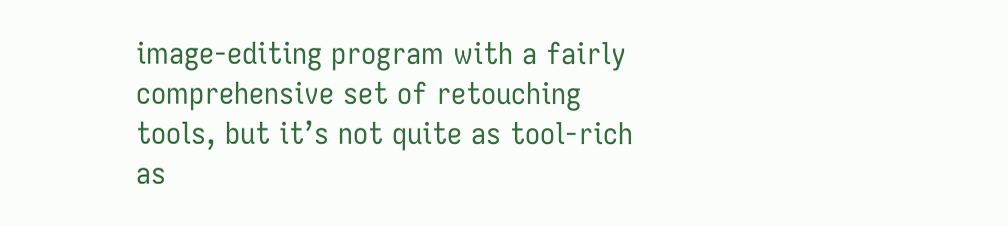image-editing program with a fairly comprehensive set of retouching tools, but it’s not quite as tool-rich as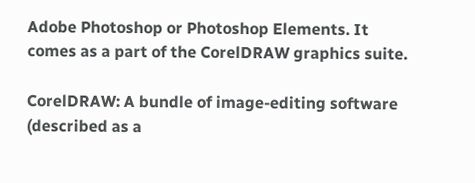Adobe Photoshop or Photoshop Elements. It comes as a part of the CorelDRAW graphics suite.

CorelDRAW: A bundle of image-editing software (described as a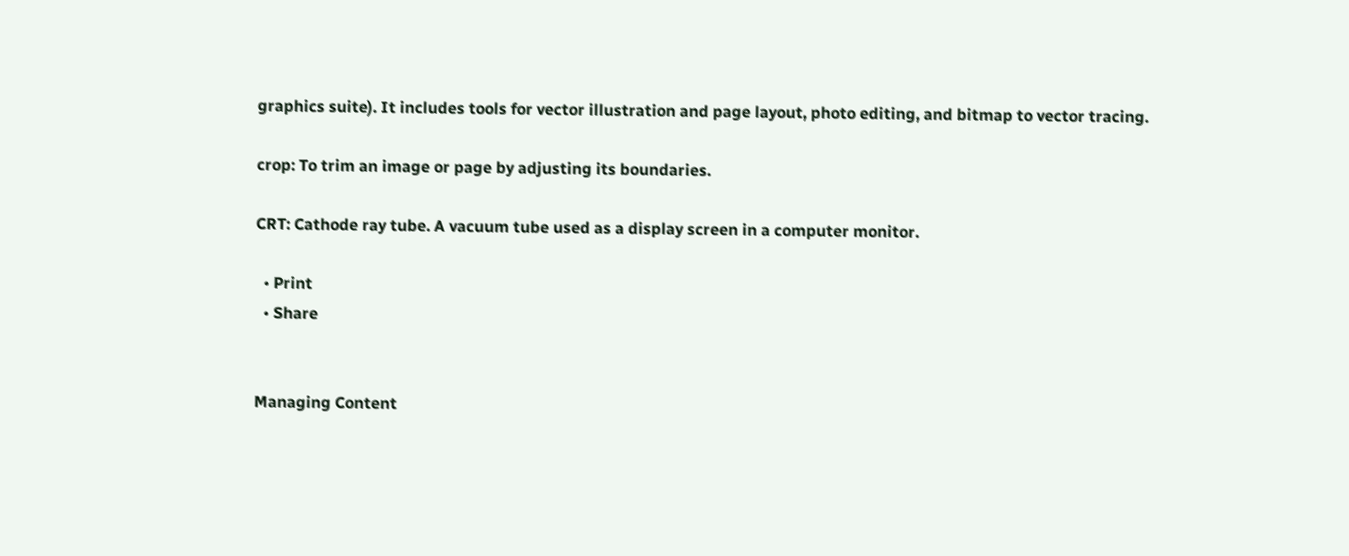graphics suite). It includes tools for vector illustration and page layout, photo editing, and bitmap to vector tracing.

crop: To trim an image or page by adjusting its boundaries.

CRT: Cathode ray tube. A vacuum tube used as a display screen in a computer monitor.

  • Print
  • Share


Managing Content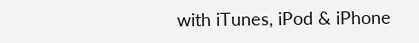with iTunes, iPod & iPhone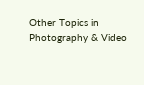Other Topics in Photography & Video